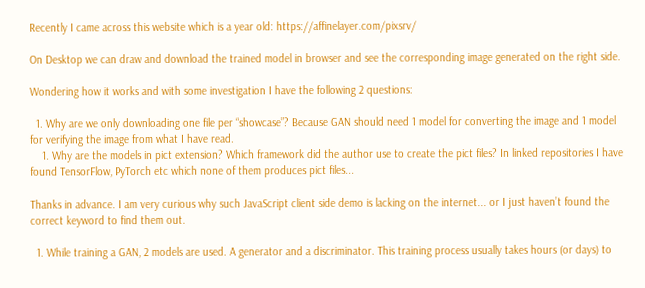Recently I came across this website which is a year old: https://affinelayer.com/pixsrv/

On Desktop we can draw and download the trained model in browser and see the corresponding image generated on the right side.

Wondering how it works and with some investigation I have the following 2 questions:

  1. Why are we only downloading one file per “showcase”? Because GAN should need 1 model for converting the image and 1 model for verifying the image from what I have read.
    1. Why are the models in pict extension? Which framework did the author use to create the pict files? In linked repositories I have found TensorFlow, PyTorch etc which none of them produces pict files...

Thanks in advance. I am very curious why such JavaScript client side demo is lacking on the internet... or I just haven’t found the correct keyword to find them out.

  1. While training a GAN, 2 models are used. A generator and a discriminator. This training process usually takes hours (or days) to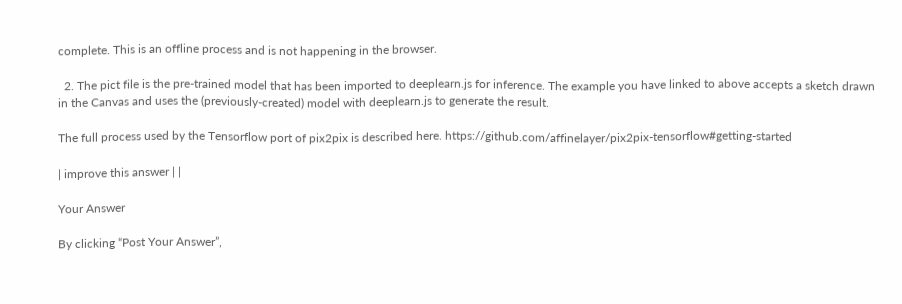complete. This is an offline process and is not happening in the browser.

  2. The pict file is the pre-trained model that has been imported to deeplearn.js for inference. The example you have linked to above accepts a sketch drawn in the Canvas and uses the (previously-created) model with deeplearn.js to generate the result.

The full process used by the Tensorflow port of pix2pix is described here. https://github.com/affinelayer/pix2pix-tensorflow#getting-started

| improve this answer | |

Your Answer

By clicking “Post Your Answer”,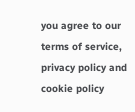you agree to our terms of service, privacy policy and cookie policy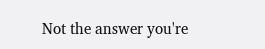Not the answer you're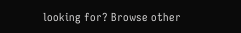looking for? Browse other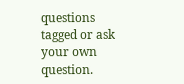questions tagged or ask your own question.